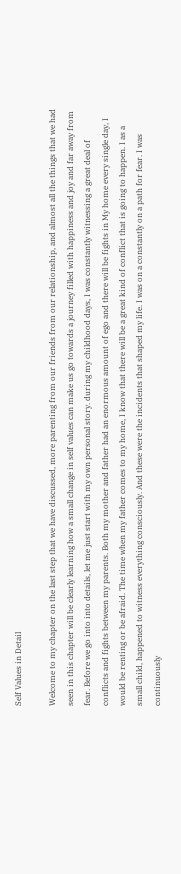Self Values in Detail

Welcome to my chapter on the last step that we have discussed, more parenting from our friends from our relationship, and almost all the things that we had seen in this chapter will be clearly learning how a small change in self values can make us go towards a journey filled with happiness and joy and far away from fear. Before we go into into details, let me just start with my own personal story. during my childhood days, I was constantly witnessing a great deal of conflicts and fights between my parents. Both my mother and father had an enormous amount of ego and there will be fights in My home every single day, I would be renting or be afraid. The time when my father comes to my home, I know that there will be a great kind of conflict that is going to happen. I as a small child, happened to witness everything consciously. And these were the incidents that shaped my life. I was on a constantly on a path for fear. I was continuously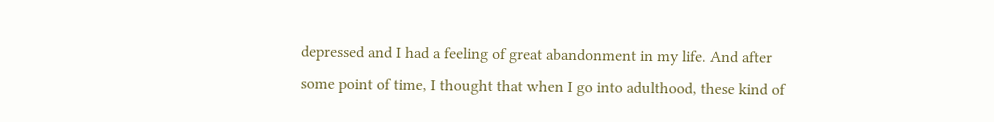depressed and I had a feeling of great abandonment in my life. And after some point of time, I thought that when I go into adulthood, these kind of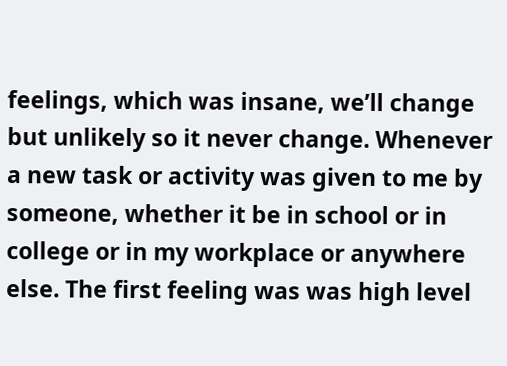feelings, which was insane, we’ll change but unlikely so it never change. Whenever a new task or activity was given to me by someone, whether it be in school or in college or in my workplace or anywhere else. The first feeling was was high level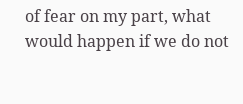of fear on my part, what would happen if we do not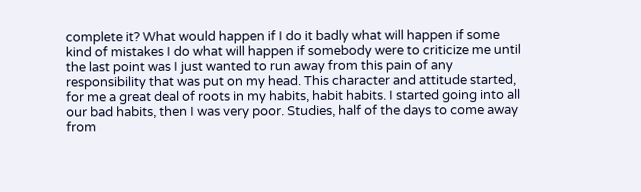complete it? What would happen if I do it badly what will happen if some kind of mistakes I do what will happen if somebody were to criticize me until the last point was I just wanted to run away from this pain of any responsibility that was put on my head. This character and attitude started, for me a great deal of roots in my habits, habit habits. I started going into all our bad habits, then I was very poor. Studies, half of the days to come away from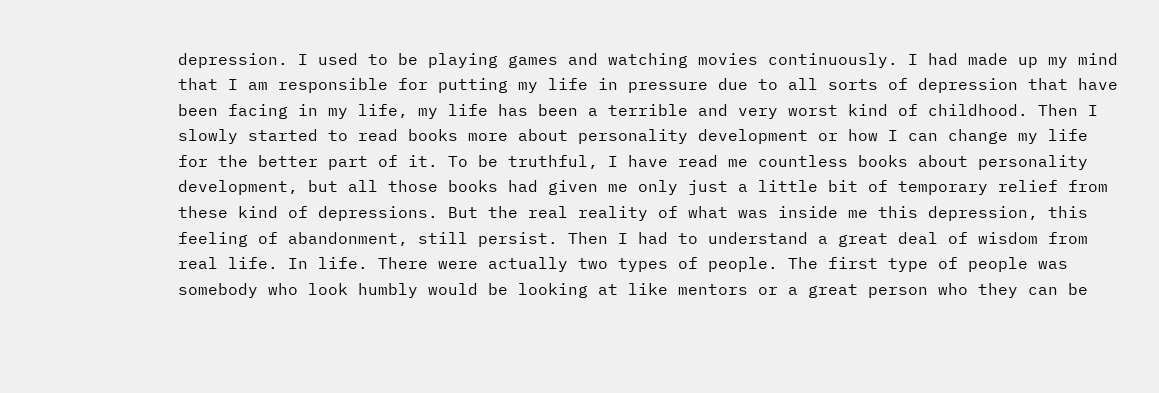depression. I used to be playing games and watching movies continuously. I had made up my mind that I am responsible for putting my life in pressure due to all sorts of depression that have been facing in my life, my life has been a terrible and very worst kind of childhood. Then I slowly started to read books more about personality development or how I can change my life for the better part of it. To be truthful, I have read me countless books about personality development, but all those books had given me only just a little bit of temporary relief from these kind of depressions. But the real reality of what was inside me this depression, this feeling of abandonment, still persist. Then I had to understand a great deal of wisdom from real life. In life. There were actually two types of people. The first type of people was somebody who look humbly would be looking at like mentors or a great person who they can be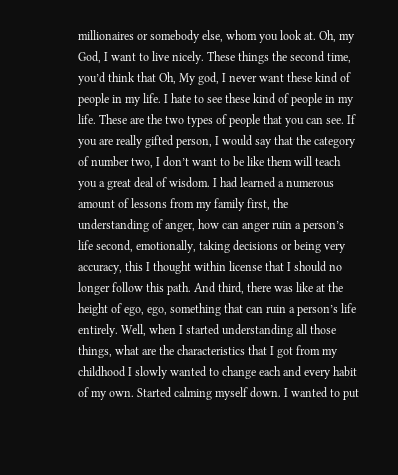millionaires or somebody else, whom you look at. Oh, my God, I want to live nicely. These things the second time, you’d think that Oh, My god, I never want these kind of people in my life. I hate to see these kind of people in my life. These are the two types of people that you can see. If you are really gifted person, I would say that the category of number two, I don’t want to be like them will teach you a great deal of wisdom. I had learned a numerous amount of lessons from my family first, the understanding of anger, how can anger ruin a person’s life second, emotionally, taking decisions or being very accuracy, this I thought within license that I should no longer follow this path. And third, there was like at the height of ego, ego, something that can ruin a person’s life entirely. Well, when I started understanding all those things, what are the characteristics that I got from my childhood I slowly wanted to change each and every habit of my own. Started calming myself down. I wanted to put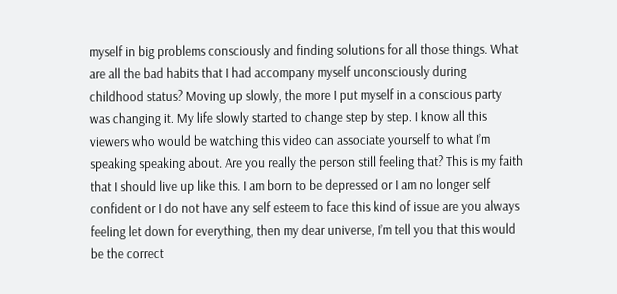myself in big problems consciously and finding solutions for all those things. What are all the bad habits that I had accompany myself unconsciously during childhood status? Moving up slowly, the more I put myself in a conscious party was changing it. My life slowly started to change step by step. I know all this viewers who would be watching this video can associate yourself to what I’m speaking speaking about. Are you really the person still feeling that? This is my faith that I should live up like this. I am born to be depressed or I am no longer self confident or I do not have any self esteem to face this kind of issue are you always feeling let down for everything, then my dear universe, I’m tell you that this would be the correct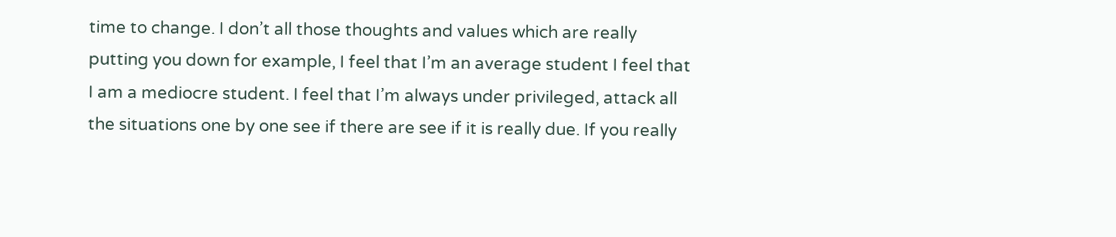time to change. I don’t all those thoughts and values which are really putting you down for example, I feel that I’m an average student I feel that I am a mediocre student. I feel that I’m always under privileged, attack all the situations one by one see if there are see if it is really due. If you really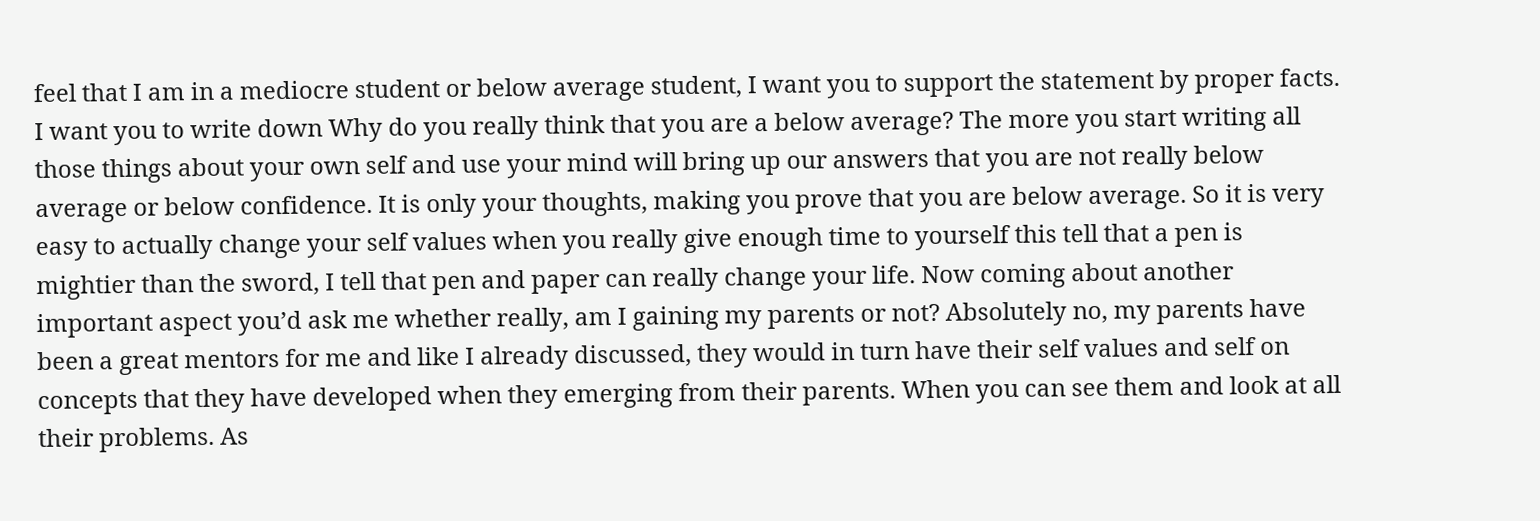feel that I am in a mediocre student or below average student, I want you to support the statement by proper facts. I want you to write down Why do you really think that you are a below average? The more you start writing all those things about your own self and use your mind will bring up our answers that you are not really below average or below confidence. It is only your thoughts, making you prove that you are below average. So it is very easy to actually change your self values when you really give enough time to yourself this tell that a pen is mightier than the sword, I tell that pen and paper can really change your life. Now coming about another important aspect you’d ask me whether really, am I gaining my parents or not? Absolutely no, my parents have been a great mentors for me and like I already discussed, they would in turn have their self values and self on concepts that they have developed when they emerging from their parents. When you can see them and look at all their problems. As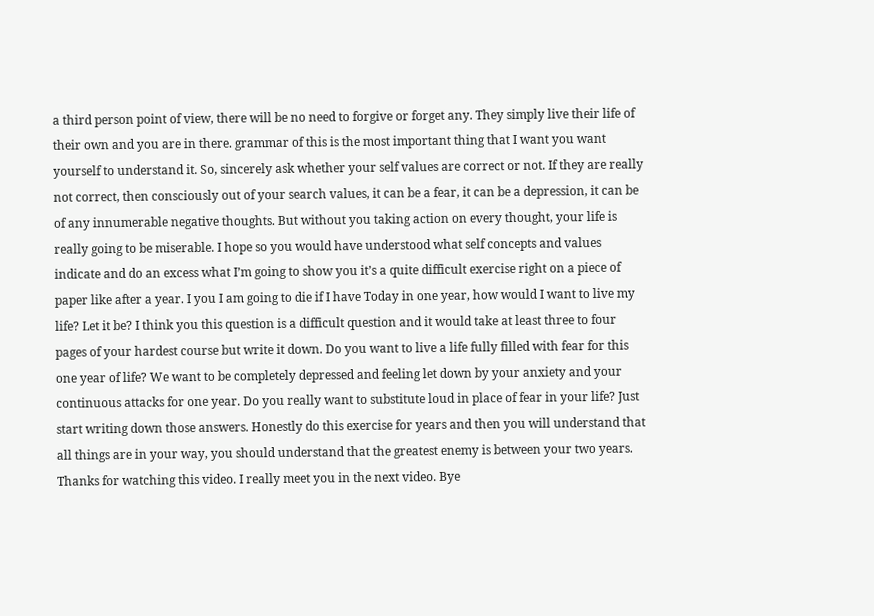a third person point of view, there will be no need to forgive or forget any. They simply live their life of their own and you are in there. grammar of this is the most important thing that I want you want yourself to understand it. So, sincerely ask whether your self values are correct or not. If they are really not correct, then consciously out of your search values, it can be a fear, it can be a depression, it can be of any innumerable negative thoughts. But without you taking action on every thought, your life is really going to be miserable. I hope so you would have understood what self concepts and values indicate and do an excess what I’m going to show you it’s a quite difficult exercise right on a piece of paper like after a year. I you I am going to die if I have Today in one year, how would I want to live my life? Let it be? I think you this question is a difficult question and it would take at least three to four pages of your hardest course but write it down. Do you want to live a life fully filled with fear for this one year of life? We want to be completely depressed and feeling let down by your anxiety and your continuous attacks for one year. Do you really want to substitute loud in place of fear in your life? Just start writing down those answers. Honestly do this exercise for years and then you will understand that all things are in your way, you should understand that the greatest enemy is between your two years. Thanks for watching this video. I really meet you in the next video. Bye